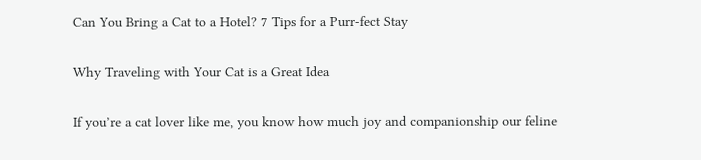Can You Bring a Cat to a Hotel? 7 Tips for a Purr-fect Stay

Why Traveling with Your Cat is a Great Idea

If you’re a cat lover like me, you know how much joy and companionship our feline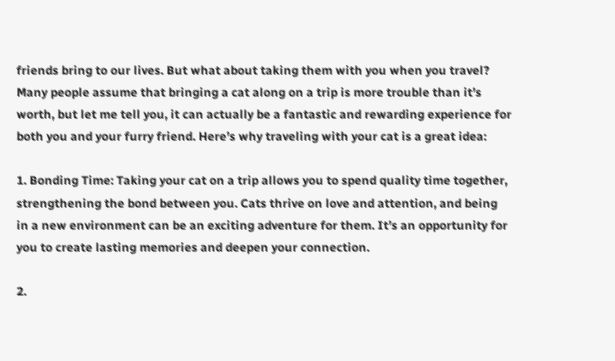friends bring to our lives. But what about taking them with you when you travel? Many people assume that bringing a cat along on a trip is more trouble than it’s worth, but let me tell you, it can actually be a fantastic and rewarding experience for both you and your furry friend. Here’s why traveling with your cat is a great idea:

1. Bonding Time: Taking your cat on a trip allows you to spend quality time together, strengthening the bond between you. Cats thrive on love and attention, and being in a new environment can be an exciting adventure for them. It’s an opportunity for you to create lasting memories and deepen your connection.

2.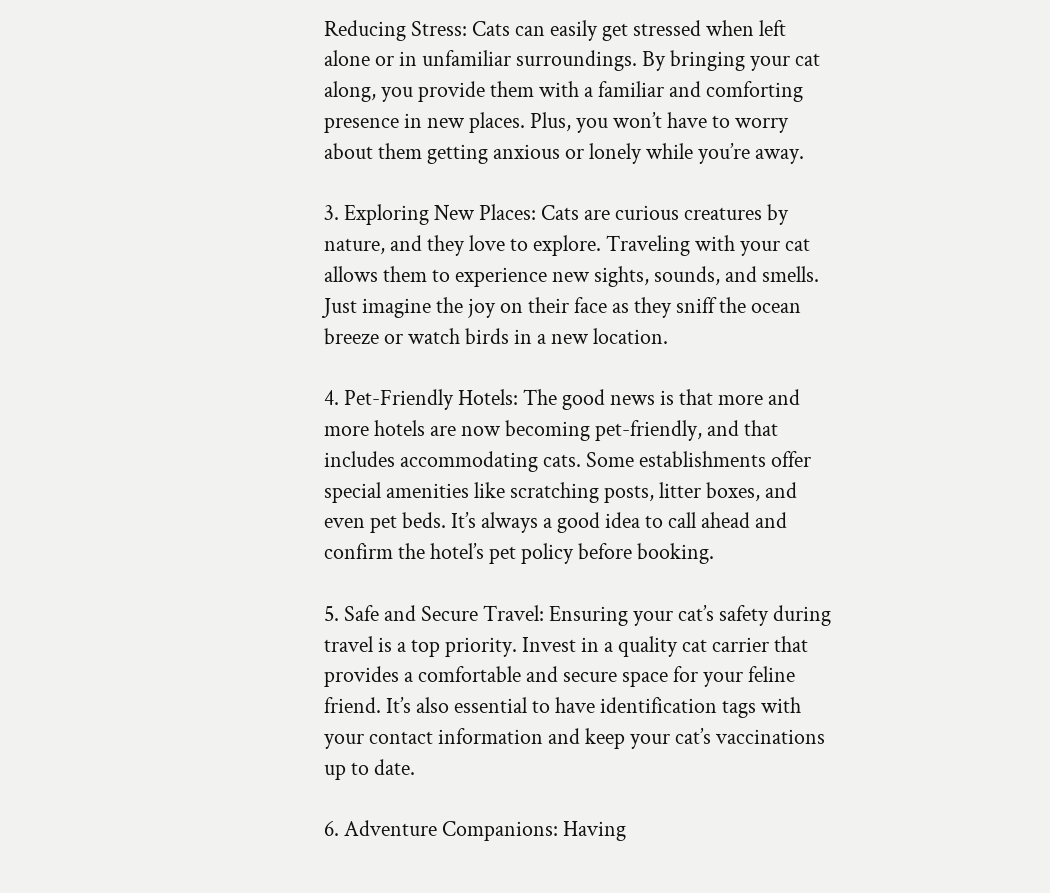Reducing Stress: Cats can easily get stressed when left alone or in unfamiliar surroundings. By bringing your cat along, you provide them with a familiar and comforting presence in new places. Plus, you won’t have to worry about them getting anxious or lonely while you’re away.

3. Exploring New Places: Cats are curious creatures by nature, and they love to explore. Traveling with your cat allows them to experience new sights, sounds, and smells. Just imagine the joy on their face as they sniff the ocean breeze or watch birds in a new location.

4. Pet-Friendly Hotels: The good news is that more and more hotels are now becoming pet-friendly, and that includes accommodating cats. Some establishments offer special amenities like scratching posts, litter boxes, and even pet beds. It’s always a good idea to call ahead and confirm the hotel’s pet policy before booking.

5. Safe and Secure Travel: Ensuring your cat’s safety during travel is a top priority. Invest in a quality cat carrier that provides a comfortable and secure space for your feline friend. It’s also essential to have identification tags with your contact information and keep your cat’s vaccinations up to date.

6. Adventure Companions: Having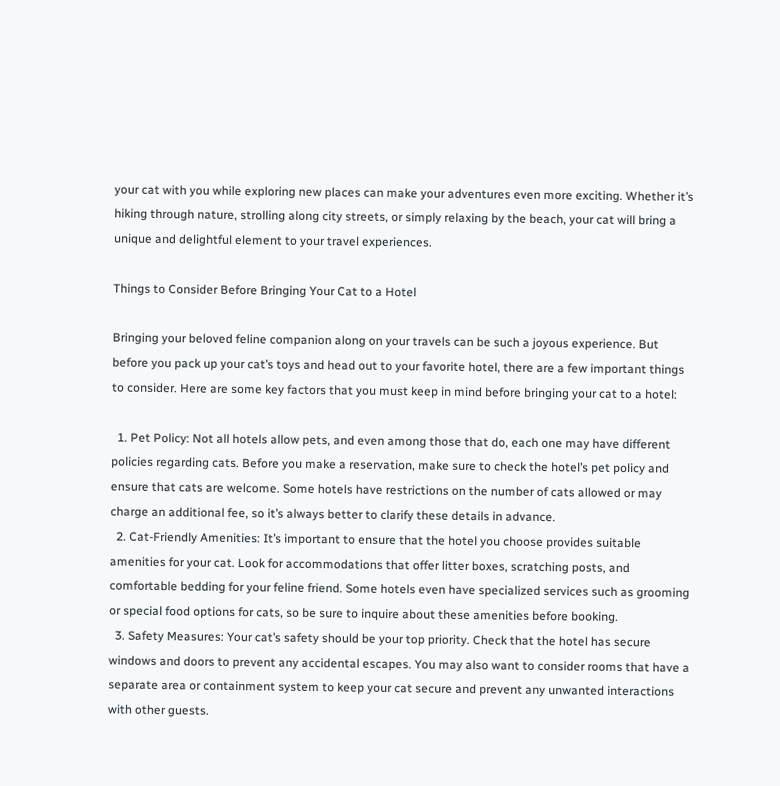your cat with you while exploring new places can make your adventures even more exciting. Whether it’s hiking through nature, strolling along city streets, or simply relaxing by the beach, your cat will bring a unique and delightful element to your travel experiences.

Things to Consider Before Bringing Your Cat to a Hotel

Bringing your beloved feline companion along on your travels can be such a joyous experience. But before you pack up your cat’s toys and head out to your favorite hotel, there are a few important things to consider. Here are some key factors that you must keep in mind before bringing your cat to a hotel:

  1. Pet Policy: Not all hotels allow pets, and even among those that do, each one may have different policies regarding cats. Before you make a reservation, make sure to check the hotel’s pet policy and ensure that cats are welcome. Some hotels have restrictions on the number of cats allowed or may charge an additional fee, so it’s always better to clarify these details in advance.
  2. Cat-Friendly Amenities: It’s important to ensure that the hotel you choose provides suitable amenities for your cat. Look for accommodations that offer litter boxes, scratching posts, and comfortable bedding for your feline friend. Some hotels even have specialized services such as grooming or special food options for cats, so be sure to inquire about these amenities before booking.
  3. Safety Measures: Your cat’s safety should be your top priority. Check that the hotel has secure windows and doors to prevent any accidental escapes. You may also want to consider rooms that have a separate area or containment system to keep your cat secure and prevent any unwanted interactions with other guests.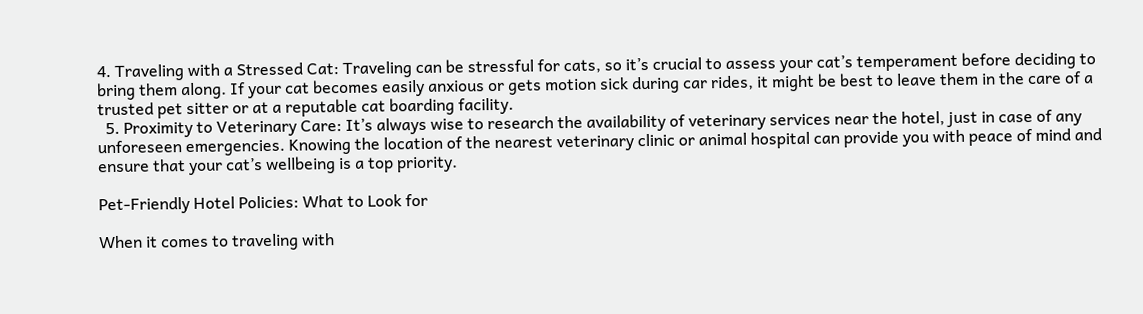4. Traveling with a Stressed Cat: Traveling can be stressful for cats, so it’s crucial to assess your cat’s temperament before deciding to bring them along. If your cat becomes easily anxious or gets motion sick during car rides, it might be best to leave them in the care of a trusted pet sitter or at a reputable cat boarding facility.
  5. Proximity to Veterinary Care: It’s always wise to research the availability of veterinary services near the hotel, just in case of any unforeseen emergencies. Knowing the location of the nearest veterinary clinic or animal hospital can provide you with peace of mind and ensure that your cat’s wellbeing is a top priority.

Pet-Friendly Hotel Policies: What to Look for

When it comes to traveling with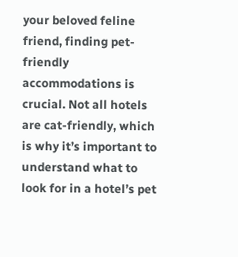your beloved feline friend, finding pet-friendly accommodations is crucial. Not all hotels are cat-friendly, which is why it’s important to understand what to look for in a hotel’s pet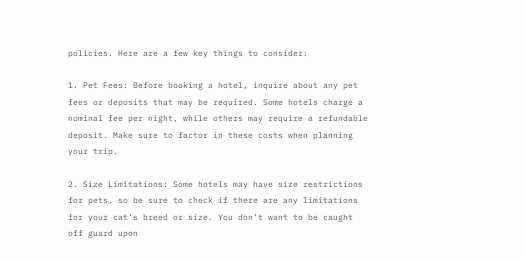policies. Here are a few key things to consider:

1. Pet Fees: Before booking a hotel, inquire about any pet fees or deposits that may be required. Some hotels charge a nominal fee per night, while others may require a refundable deposit. Make sure to factor in these costs when planning your trip.

2. Size Limitations: Some hotels may have size restrictions for pets, so be sure to check if there are any limitations for your cat’s breed or size. You don’t want to be caught off guard upon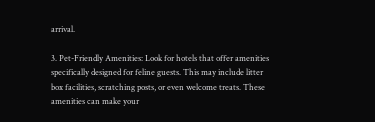arrival.

3. Pet-Friendly Amenities: Look for hotels that offer amenities specifically designed for feline guests. This may include litter box facilities, scratching posts, or even welcome treats. These amenities can make your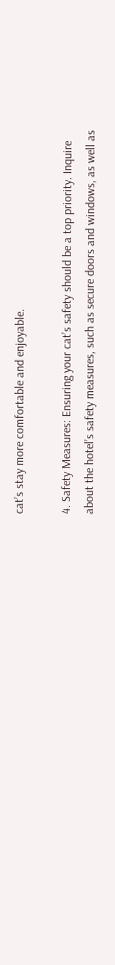cat’s stay more comfortable and enjoyable.

4. Safety Measures: Ensuring your cat’s safety should be a top priority. Inquire about the hotel’s safety measures, such as secure doors and windows, as well as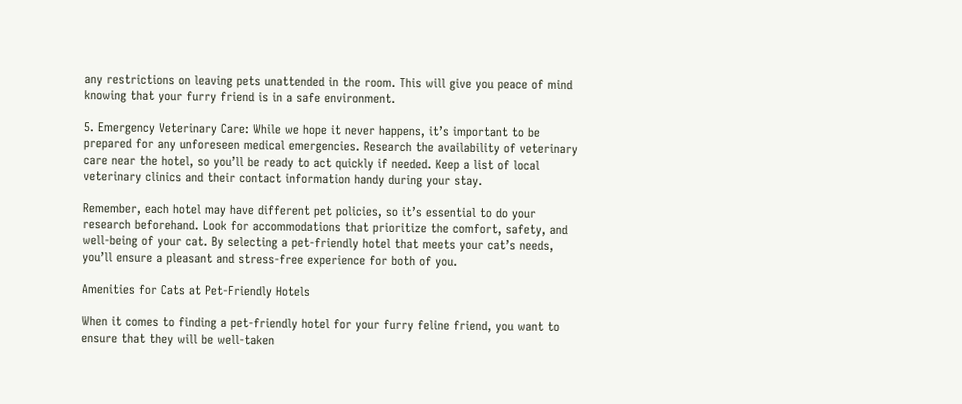any restrictions on leaving pets unattended in the room. This will give you peace of mind knowing that your furry friend is in a safe environment.

5. Emergency Veterinary Care: While we hope it never happens, it’s important to be prepared for any unforeseen medical emergencies. Research the availability of veterinary care near the hotel, so you’ll be ready to act quickly if needed. Keep a list of local veterinary clinics and their contact information handy during your stay.

Remember, each hotel may have different pet policies, so it’s essential to do your research beforehand. Look for accommodations that prioritize the comfort, safety, and well-being of your cat. By selecting a pet-friendly hotel that meets your cat’s needs, you’ll ensure a pleasant and stress-free experience for both of you.

Amenities for Cats at Pet-Friendly Hotels

When it comes to finding a pet-friendly hotel for your furry feline friend, you want to ensure that they will be well-taken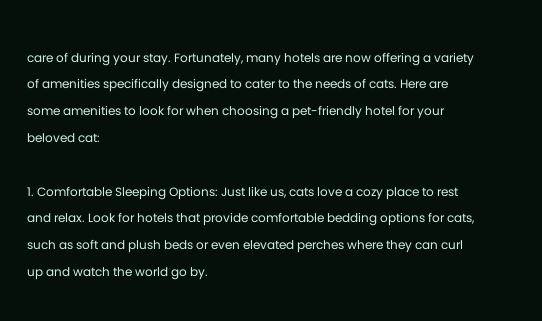care of during your stay. Fortunately, many hotels are now offering a variety of amenities specifically designed to cater to the needs of cats. Here are some amenities to look for when choosing a pet-friendly hotel for your beloved cat:

1. Comfortable Sleeping Options: Just like us, cats love a cozy place to rest and relax. Look for hotels that provide comfortable bedding options for cats, such as soft and plush beds or even elevated perches where they can curl up and watch the world go by.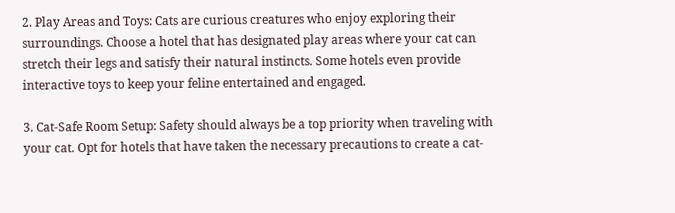2. Play Areas and Toys: Cats are curious creatures who enjoy exploring their surroundings. Choose a hotel that has designated play areas where your cat can stretch their legs and satisfy their natural instincts. Some hotels even provide interactive toys to keep your feline entertained and engaged.

3. Cat-Safe Room Setup: Safety should always be a top priority when traveling with your cat. Opt for hotels that have taken the necessary precautions to create a cat-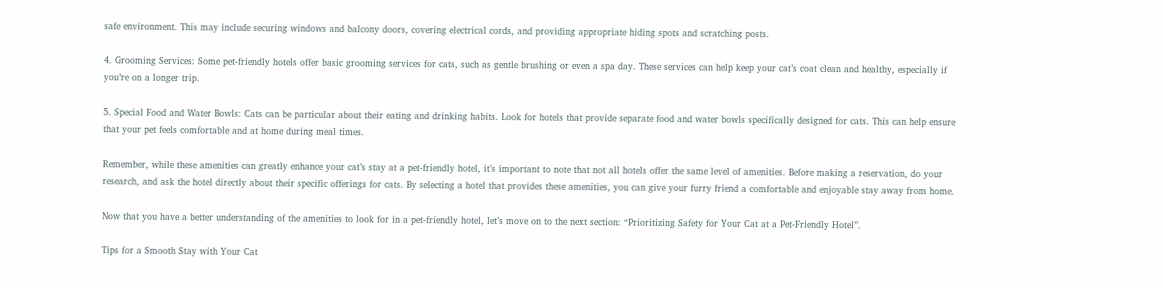safe environment. This may include securing windows and balcony doors, covering electrical cords, and providing appropriate hiding spots and scratching posts.

4. Grooming Services: Some pet-friendly hotels offer basic grooming services for cats, such as gentle brushing or even a spa day. These services can help keep your cat’s coat clean and healthy, especially if you’re on a longer trip.

5. Special Food and Water Bowls: Cats can be particular about their eating and drinking habits. Look for hotels that provide separate food and water bowls specifically designed for cats. This can help ensure that your pet feels comfortable and at home during meal times.

Remember, while these amenities can greatly enhance your cat’s stay at a pet-friendly hotel, it’s important to note that not all hotels offer the same level of amenities. Before making a reservation, do your research, and ask the hotel directly about their specific offerings for cats. By selecting a hotel that provides these amenities, you can give your furry friend a comfortable and enjoyable stay away from home.

Now that you have a better understanding of the amenities to look for in a pet-friendly hotel, let’s move on to the next section: “Prioritizing Safety for Your Cat at a Pet-Friendly Hotel”.

Tips for a Smooth Stay with Your Cat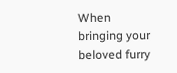When bringing your beloved furry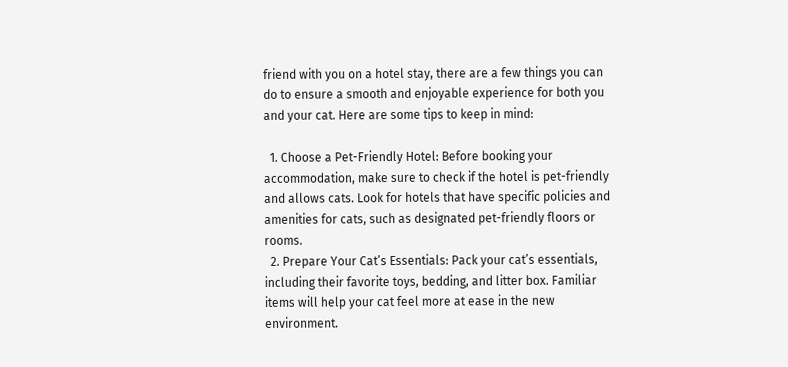friend with you on a hotel stay, there are a few things you can do to ensure a smooth and enjoyable experience for both you and your cat. Here are some tips to keep in mind:

  1. Choose a Pet-Friendly Hotel: Before booking your accommodation, make sure to check if the hotel is pet-friendly and allows cats. Look for hotels that have specific policies and amenities for cats, such as designated pet-friendly floors or rooms.
  2. Prepare Your Cat’s Essentials: Pack your cat’s essentials, including their favorite toys, bedding, and litter box. Familiar items will help your cat feel more at ease in the new environment.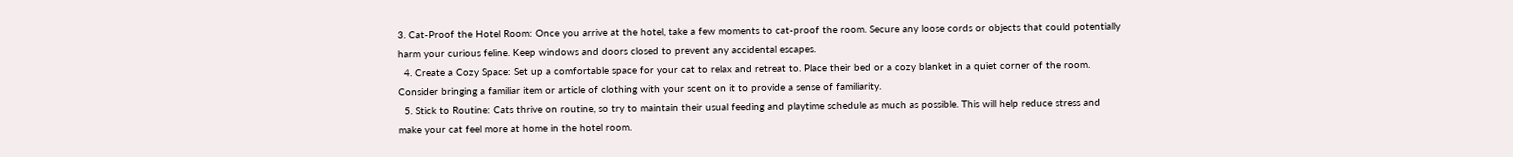3. Cat-Proof the Hotel Room: Once you arrive at the hotel, take a few moments to cat-proof the room. Secure any loose cords or objects that could potentially harm your curious feline. Keep windows and doors closed to prevent any accidental escapes.
  4. Create a Cozy Space: Set up a comfortable space for your cat to relax and retreat to. Place their bed or a cozy blanket in a quiet corner of the room. Consider bringing a familiar item or article of clothing with your scent on it to provide a sense of familiarity.
  5. Stick to Routine: Cats thrive on routine, so try to maintain their usual feeding and playtime schedule as much as possible. This will help reduce stress and make your cat feel more at home in the hotel room.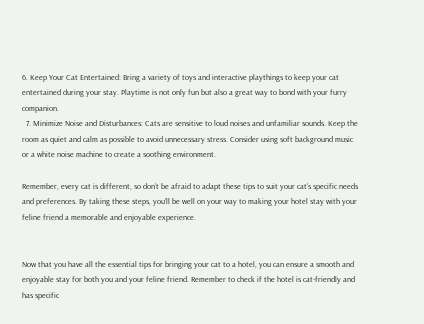6. Keep Your Cat Entertained: Bring a variety of toys and interactive playthings to keep your cat entertained during your stay. Playtime is not only fun but also a great way to bond with your furry companion.
  7. Minimize Noise and Disturbances: Cats are sensitive to loud noises and unfamiliar sounds. Keep the room as quiet and calm as possible to avoid unnecessary stress. Consider using soft background music or a white noise machine to create a soothing environment.

Remember, every cat is different, so don’t be afraid to adapt these tips to suit your cat’s specific needs and preferences. By taking these steps, you’ll be well on your way to making your hotel stay with your feline friend a memorable and enjoyable experience.


Now that you have all the essential tips for bringing your cat to a hotel, you can ensure a smooth and enjoyable stay for both you and your feline friend. Remember to check if the hotel is cat-friendly and has specific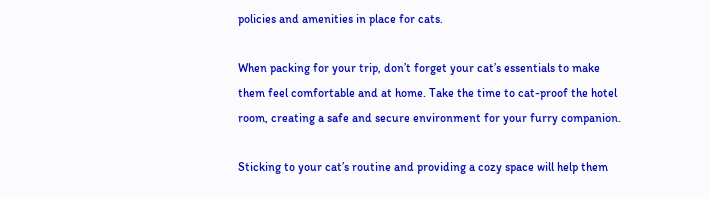policies and amenities in place for cats.

When packing for your trip, don’t forget your cat’s essentials to make them feel comfortable and at home. Take the time to cat-proof the hotel room, creating a safe and secure environment for your furry companion.

Sticking to your cat’s routine and providing a cozy space will help them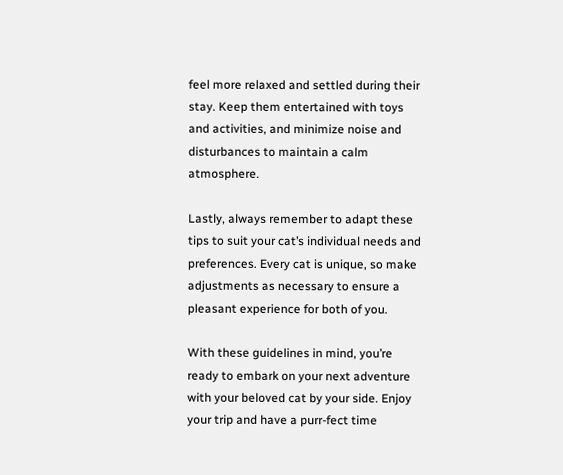feel more relaxed and settled during their stay. Keep them entertained with toys and activities, and minimize noise and disturbances to maintain a calm atmosphere.

Lastly, always remember to adapt these tips to suit your cat’s individual needs and preferences. Every cat is unique, so make adjustments as necessary to ensure a pleasant experience for both of you.

With these guidelines in mind, you’re ready to embark on your next adventure with your beloved cat by your side. Enjoy your trip and have a purr-fect time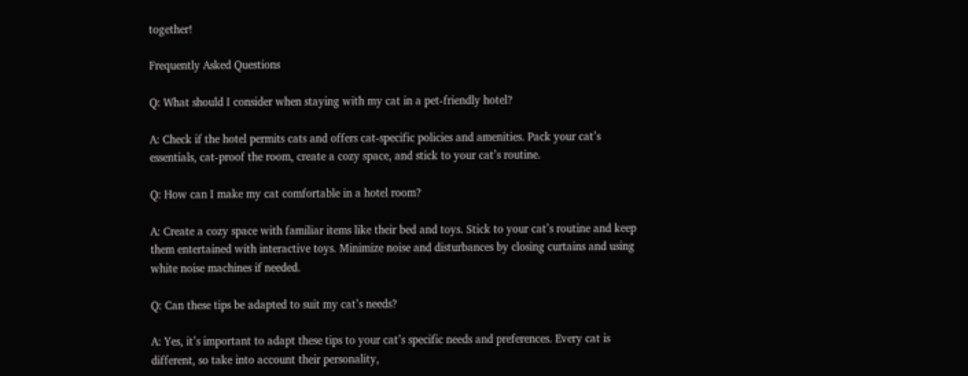together!

Frequently Asked Questions

Q: What should I consider when staying with my cat in a pet-friendly hotel?

A: Check if the hotel permits cats and offers cat-specific policies and amenities. Pack your cat’s essentials, cat-proof the room, create a cozy space, and stick to your cat’s routine.

Q: How can I make my cat comfortable in a hotel room?

A: Create a cozy space with familiar items like their bed and toys. Stick to your cat’s routine and keep them entertained with interactive toys. Minimize noise and disturbances by closing curtains and using white noise machines if needed.

Q: Can these tips be adapted to suit my cat’s needs?

A: Yes, it’s important to adapt these tips to your cat’s specific needs and preferences. Every cat is different, so take into account their personality,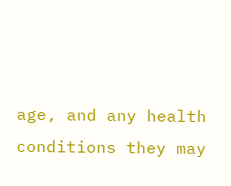age, and any health conditions they may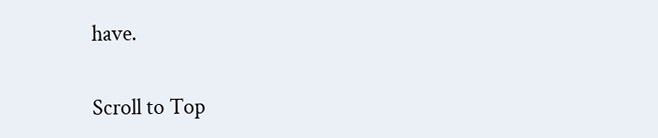have.

Scroll to Top